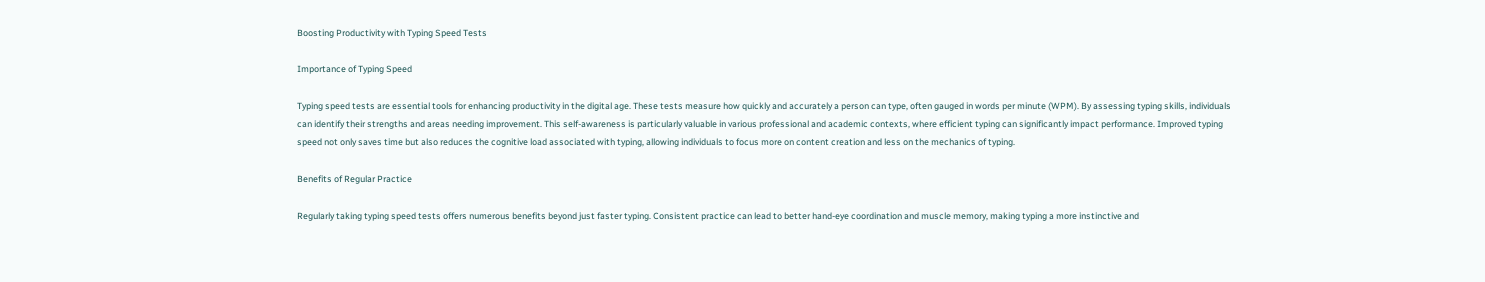Boosting Productivity with Typing Speed Tests

Importance of Typing Speed

Typing speed tests are essential tools for enhancing productivity in the digital age. These tests measure how quickly and accurately a person can type, often gauged in words per minute (WPM). By assessing typing skills, individuals can identify their strengths and areas needing improvement. This self-awareness is particularly valuable in various professional and academic contexts, where efficient typing can significantly impact performance. Improved typing speed not only saves time but also reduces the cognitive load associated with typing, allowing individuals to focus more on content creation and less on the mechanics of typing.

Benefits of Regular Practice

Regularly taking typing speed tests offers numerous benefits beyond just faster typing. Consistent practice can lead to better hand-eye coordination and muscle memory, making typing a more instinctive and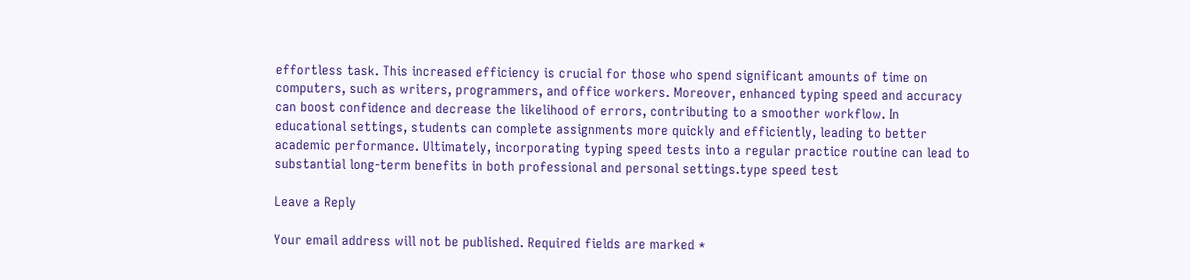effortless task. This increased efficiency is crucial for those who spend significant amounts of time on computers, such as writers, programmers, and office workers. Moreover, enhanced typing speed and accuracy can boost confidence and decrease the likelihood of errors, contributing to a smoother workflow. In educational settings, students can complete assignments more quickly and efficiently, leading to better academic performance. Ultimately, incorporating typing speed tests into a regular practice routine can lead to substantial long-term benefits in both professional and personal settings.type speed test

Leave a Reply

Your email address will not be published. Required fields are marked *